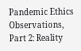Pandemic Ethics Observations, Part 2: Reality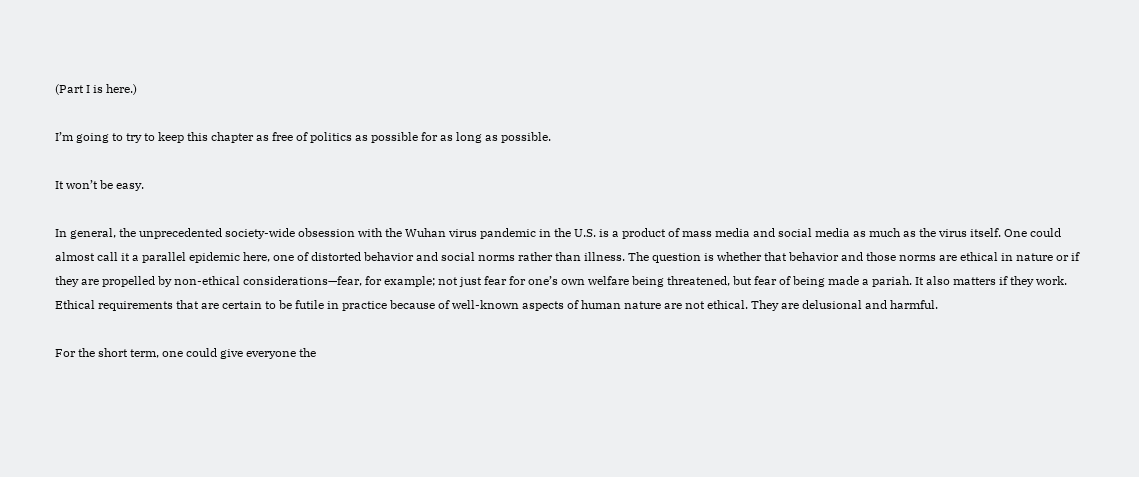(Part I is here.)

I’m going to try to keep this chapter as free of politics as possible for as long as possible.

It won’t be easy.

In general, the unprecedented society-wide obsession with the Wuhan virus pandemic in the U.S. is a product of mass media and social media as much as the virus itself. One could almost call it a parallel epidemic here, one of distorted behavior and social norms rather than illness. The question is whether that behavior and those norms are ethical in nature or if they are propelled by non-ethical considerations—fear, for example; not just fear for one’s own welfare being threatened, but fear of being made a pariah. It also matters if they work. Ethical requirements that are certain to be futile in practice because of well-known aspects of human nature are not ethical. They are delusional and harmful.

For the short term, one could give everyone the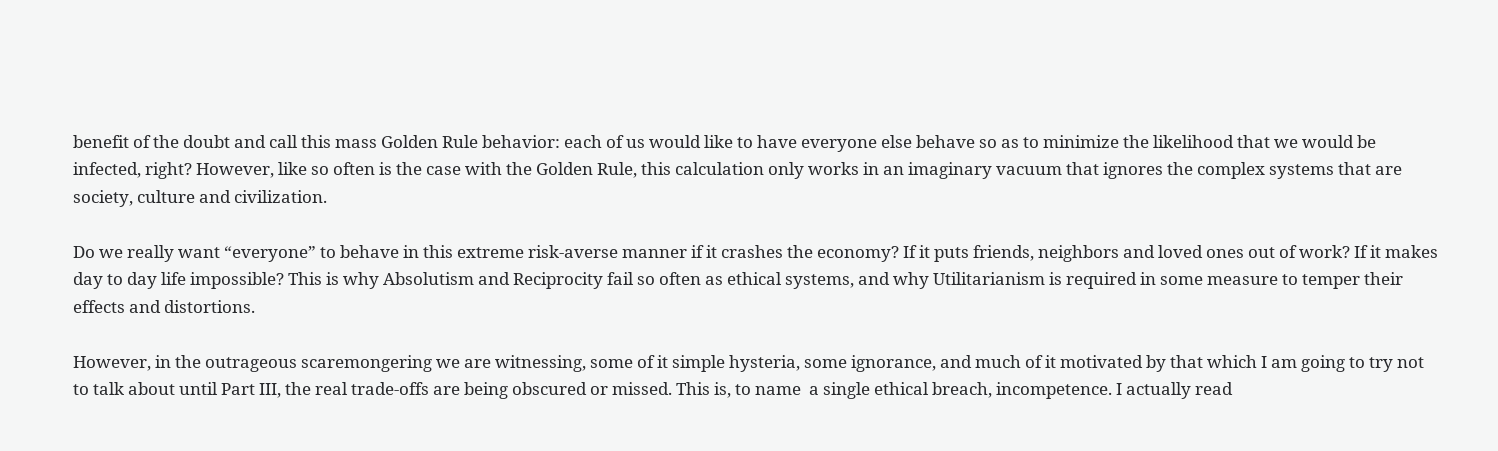benefit of the doubt and call this mass Golden Rule behavior: each of us would like to have everyone else behave so as to minimize the likelihood that we would be infected, right? However, like so often is the case with the Golden Rule, this calculation only works in an imaginary vacuum that ignores the complex systems that are society, culture and civilization.

Do we really want “everyone” to behave in this extreme risk-averse manner if it crashes the economy? If it puts friends, neighbors and loved ones out of work? If it makes day to day life impossible? This is why Absolutism and Reciprocity fail so often as ethical systems, and why Utilitarianism is required in some measure to temper their effects and distortions.

However, in the outrageous scaremongering we are witnessing, some of it simple hysteria, some ignorance, and much of it motivated by that which I am going to try not to talk about until Part III, the real trade-offs are being obscured or missed. This is, to name  a single ethical breach, incompetence. I actually read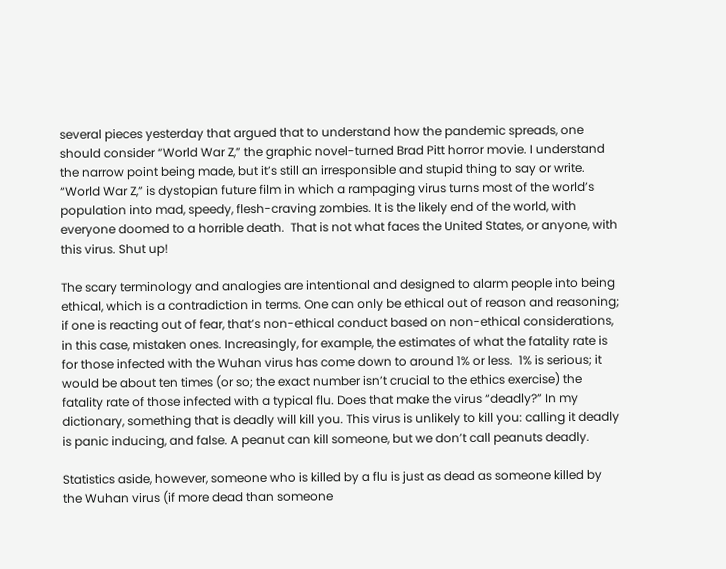several pieces yesterday that argued that to understand how the pandemic spreads, one should consider “World War Z,” the graphic novel-turned Brad Pitt horror movie. I understand the narrow point being made, but it’s still an irresponsible and stupid thing to say or write. “World War Z,” is dystopian future film in which a rampaging virus turns most of the world’s population into mad, speedy, flesh-craving zombies. It is the likely end of the world, with everyone doomed to a horrible death.  That is not what faces the United States, or anyone, with this virus. Shut up!

The scary terminology and analogies are intentional and designed to alarm people into being ethical, which is a contradiction in terms. One can only be ethical out of reason and reasoning; if one is reacting out of fear, that’s non-ethical conduct based on non-ethical considerations, in this case, mistaken ones. Increasingly, for example, the estimates of what the fatality rate is for those infected with the Wuhan virus has come down to around 1% or less.  1% is serious; it would be about ten times (or so; the exact number isn’t crucial to the ethics exercise) the fatality rate of those infected with a typical flu. Does that make the virus “deadly?” In my dictionary, something that is deadly will kill you. This virus is unlikely to kill you: calling it deadly is panic inducing, and false. A peanut can kill someone, but we don’t call peanuts deadly.

Statistics aside, however, someone who is killed by a flu is just as dead as someone killed by the Wuhan virus (if more dead than someone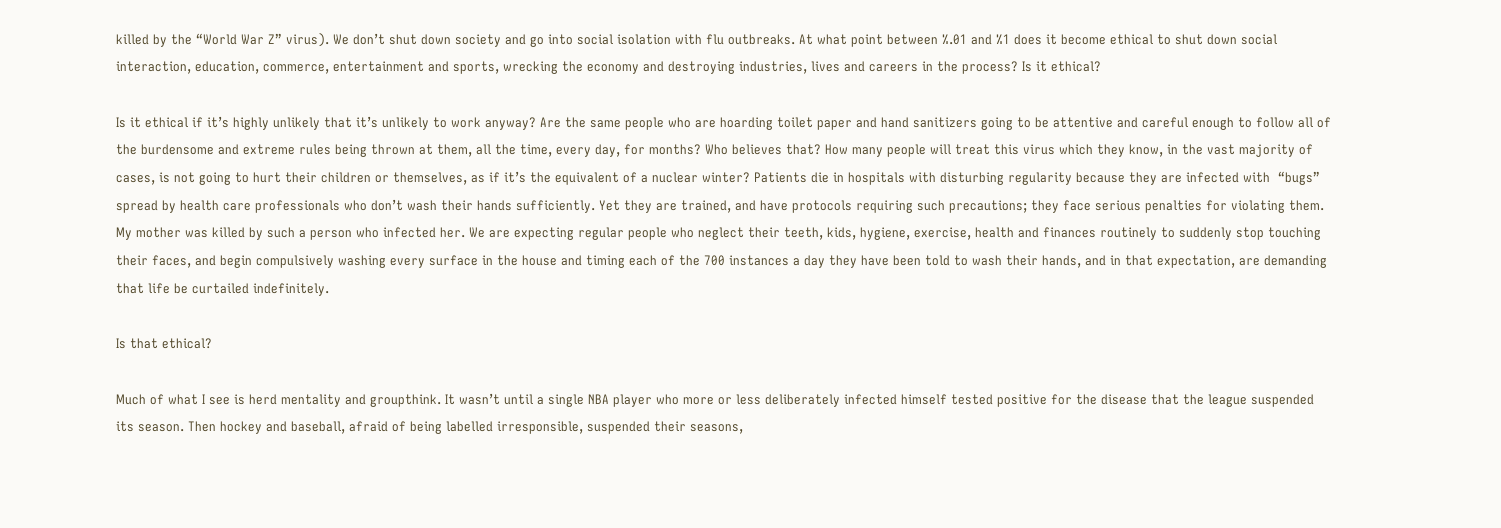killed by the “World War Z” virus). We don’t shut down society and go into social isolation with flu outbreaks. At what point between %.01 and %1 does it become ethical to shut down social interaction, education, commerce, entertainment and sports, wrecking the economy and destroying industries, lives and careers in the process? Is it ethical?

Is it ethical if it’s highly unlikely that it’s unlikely to work anyway? Are the same people who are hoarding toilet paper and hand sanitizers going to be attentive and careful enough to follow all of the burdensome and extreme rules being thrown at them, all the time, every day, for months? Who believes that? How many people will treat this virus which they know, in the vast majority of cases, is not going to hurt their children or themselves, as if it’s the equivalent of a nuclear winter? Patients die in hospitals with disturbing regularity because they are infected with  “bugs” spread by health care professionals who don’t wash their hands sufficiently. Yet they are trained, and have protocols requiring such precautions; they face serious penalties for violating them. My mother was killed by such a person who infected her. We are expecting regular people who neglect their teeth, kids, hygiene, exercise, health and finances routinely to suddenly stop touching their faces, and begin compulsively washing every surface in the house and timing each of the 700 instances a day they have been told to wash their hands, and in that expectation, are demanding that life be curtailed indefinitely.

Is that ethical?

Much of what I see is herd mentality and groupthink. It wasn’t until a single NBA player who more or less deliberately infected himself tested positive for the disease that the league suspended its season. Then hockey and baseball, afraid of being labelled irresponsible, suspended their seasons,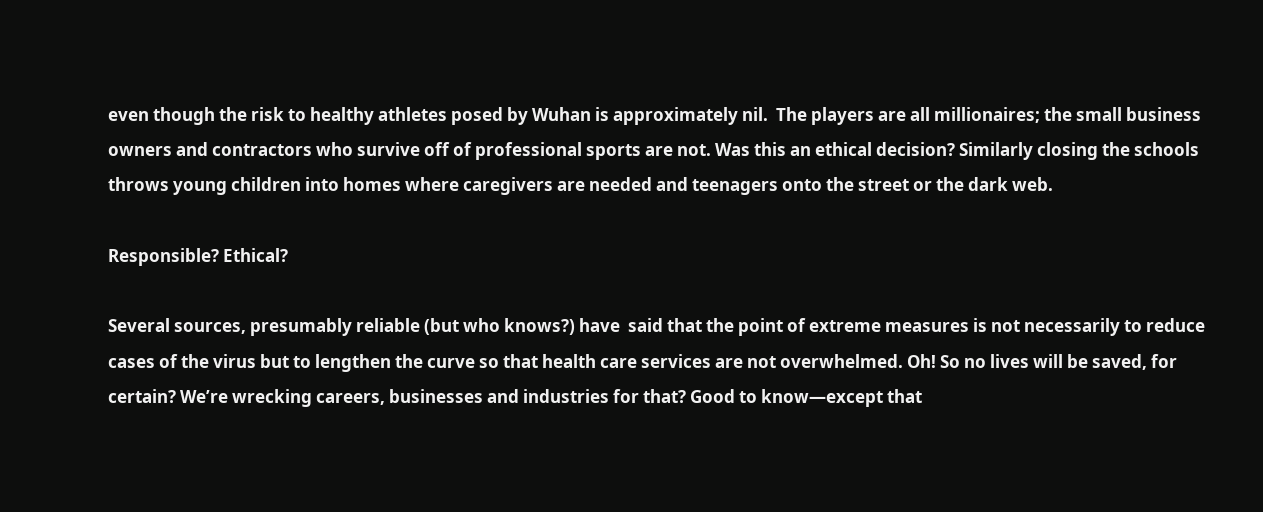even though the risk to healthy athletes posed by Wuhan is approximately nil.  The players are all millionaires; the small business owners and contractors who survive off of professional sports are not. Was this an ethical decision? Similarly closing the schools throws young children into homes where caregivers are needed and teenagers onto the street or the dark web.

Responsible? Ethical?

Several sources, presumably reliable (but who knows?) have  said that the point of extreme measures is not necessarily to reduce cases of the virus but to lengthen the curve so that health care services are not overwhelmed. Oh! So no lives will be saved, for certain? We’re wrecking careers, businesses and industries for that? Good to know—except that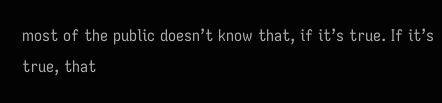most of the public doesn’t know that, if it’s true. If it’s true, that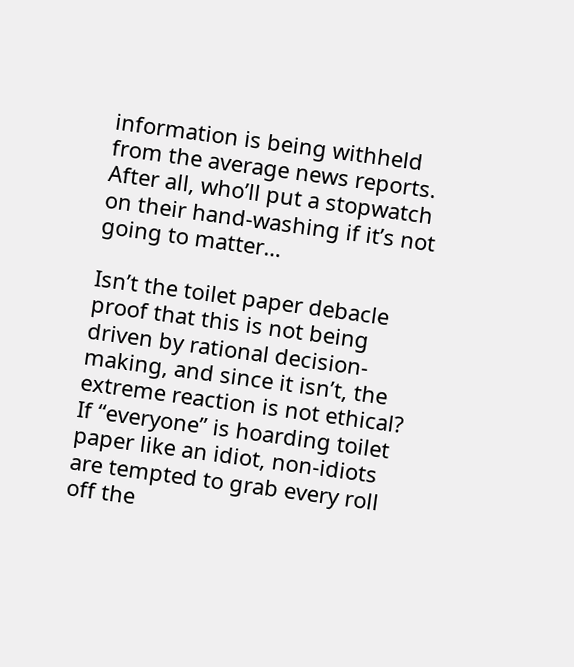information is being withheld from the average news reports. After all, who’ll put a stopwatch on their hand-washing if it’s not going to matter…

Isn’t the toilet paper debacle  proof that this is not being driven by rational decision-making, and since it isn’t, the extreme reaction is not ethical? If “everyone” is hoarding toilet paper like an idiot, non-idiots are tempted to grab every roll off the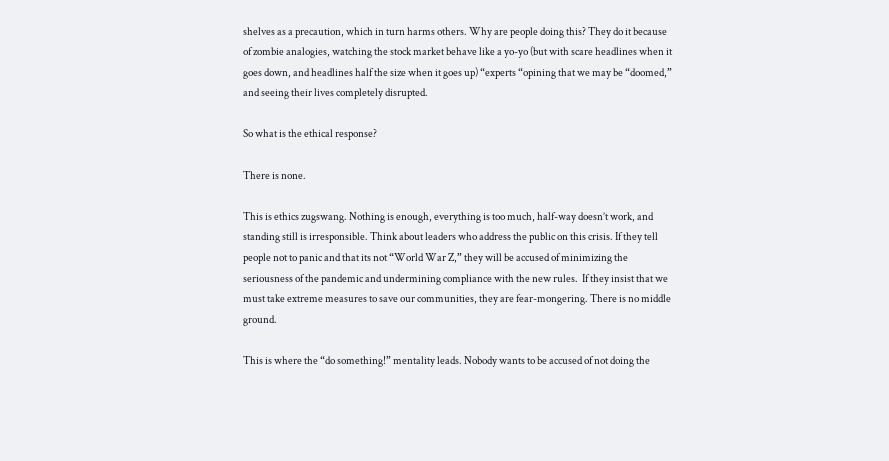shelves as a precaution, which in turn harms others. Why are people doing this? They do it because of zombie analogies, watching the stock market behave like a yo-yo (but with scare headlines when it goes down, and headlines half the size when it goes up) “experts “opining that we may be “doomed,”  and seeing their lives completely disrupted.

So what is the ethical response?

There is none.

This is ethics zugswang. Nothing is enough, everything is too much, half-way doesn’t work, and standing still is irresponsible. Think about leaders who address the public on this crisis. If they tell people not to panic and that its not “World War Z,” they will be accused of minimizing the seriousness of the pandemic and undermining compliance with the new rules.  If they insist that we must take extreme measures to save our communities, they are fear-mongering. There is no middle ground.

This is where the “do something!” mentality leads. Nobody wants to be accused of not doing the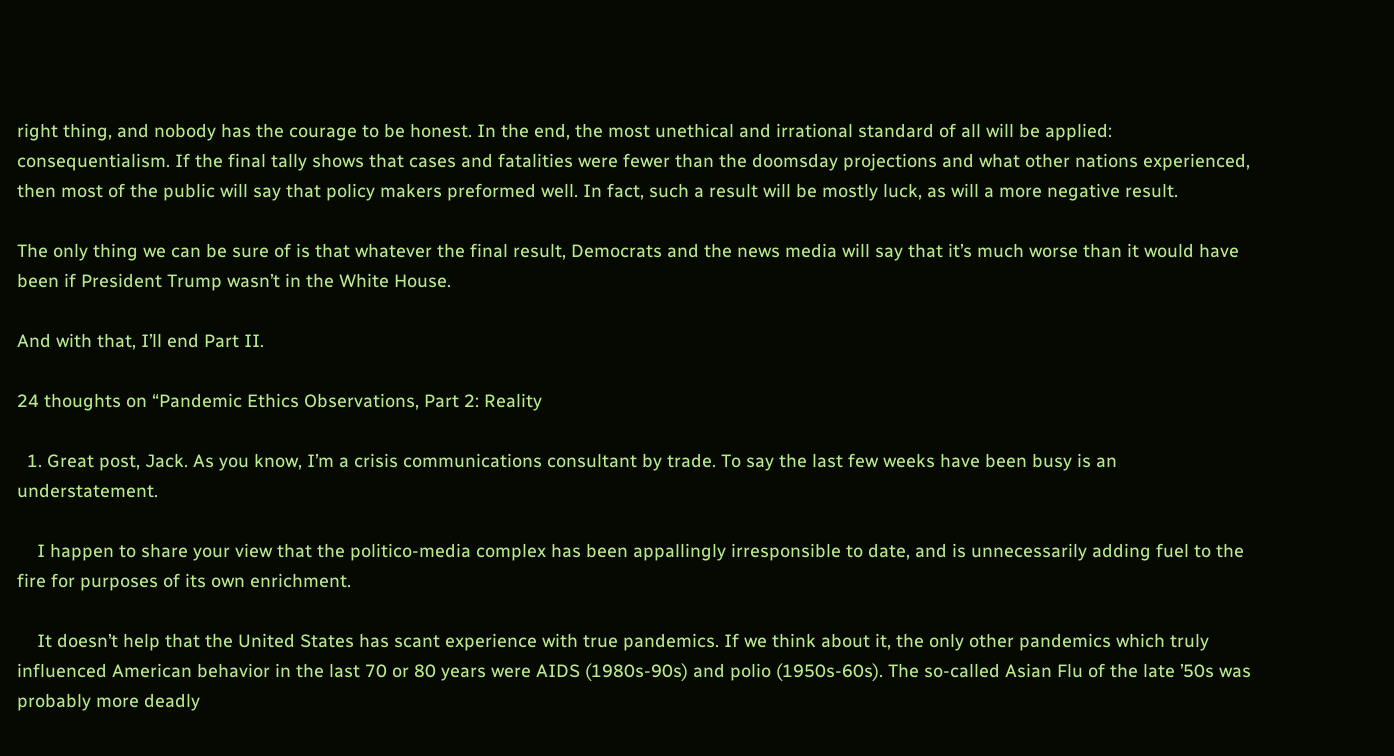right thing, and nobody has the courage to be honest. In the end, the most unethical and irrational standard of all will be applied: consequentialism. If the final tally shows that cases and fatalities were fewer than the doomsday projections and what other nations experienced, then most of the public will say that policy makers preformed well. In fact, such a result will be mostly luck, as will a more negative result.

The only thing we can be sure of is that whatever the final result, Democrats and the news media will say that it’s much worse than it would have been if President Trump wasn’t in the White House.

And with that, I’ll end Part II.

24 thoughts on “Pandemic Ethics Observations, Part 2: Reality

  1. Great post, Jack. As you know, I’m a crisis communications consultant by trade. To say the last few weeks have been busy is an understatement.

    I happen to share your view that the politico-media complex has been appallingly irresponsible to date, and is unnecessarily adding fuel to the fire for purposes of its own enrichment.

    It doesn’t help that the United States has scant experience with true pandemics. If we think about it, the only other pandemics which truly influenced American behavior in the last 70 or 80 years were AIDS (1980s-90s) and polio (1950s-60s). The so-called Asian Flu of the late ’50s was probably more deadly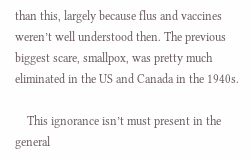than this, largely because flus and vaccines weren’t well understood then. The previous biggest scare, smallpox, was pretty much eliminated in the US and Canada in the 1940s.

    This ignorance isn’t must present in the general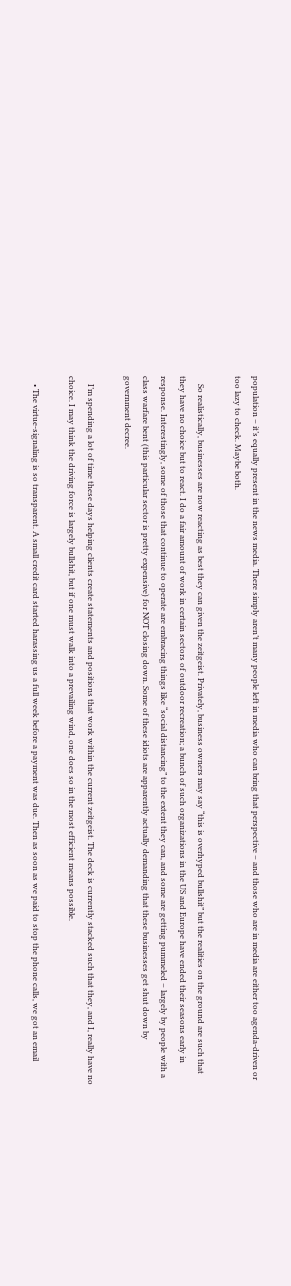population – it’s equally present in the news media. There simply aren’t many people left in media who can bring that perspective – and those who are in media are either too agenda-driven or too lazy to check. Maybe both.

    So realistically, businesses are now reacting as best they can given the zeitgeist. Privately, business owners may say “this is overhyped bullshit” but the realities on the ground are such that they have no choice but to react. I do a fair amount of work in certain sectors of outdoor recreation; a bunch of such organizations in the US and Europe have ended their seasons early in response. Interestingly, some of those that continue to operate are embracing things like “social distancing” to the extent they can, and some are getting pummeled – largely by people with a class warfare bent (this particular sector is pretty expensive) for NOT closing down. Some of these idiots are apparently actually demanding that these businesses get shut down by government decree.

    I’m spending a lot of time these days helping clients create statements and positions that work within the current zeitgeist. The deck is currently stacked such that they, and I, really have no choice. I may think the driving force is largely bullshit, but if one must walk into a prevailing wind, one does so in the most efficient means possible.

    • The virtue-signaling is so transparent. A small credit card started harassing us a full week before a payment was due. Then as soon as we paid to stop the phone calls, we got an email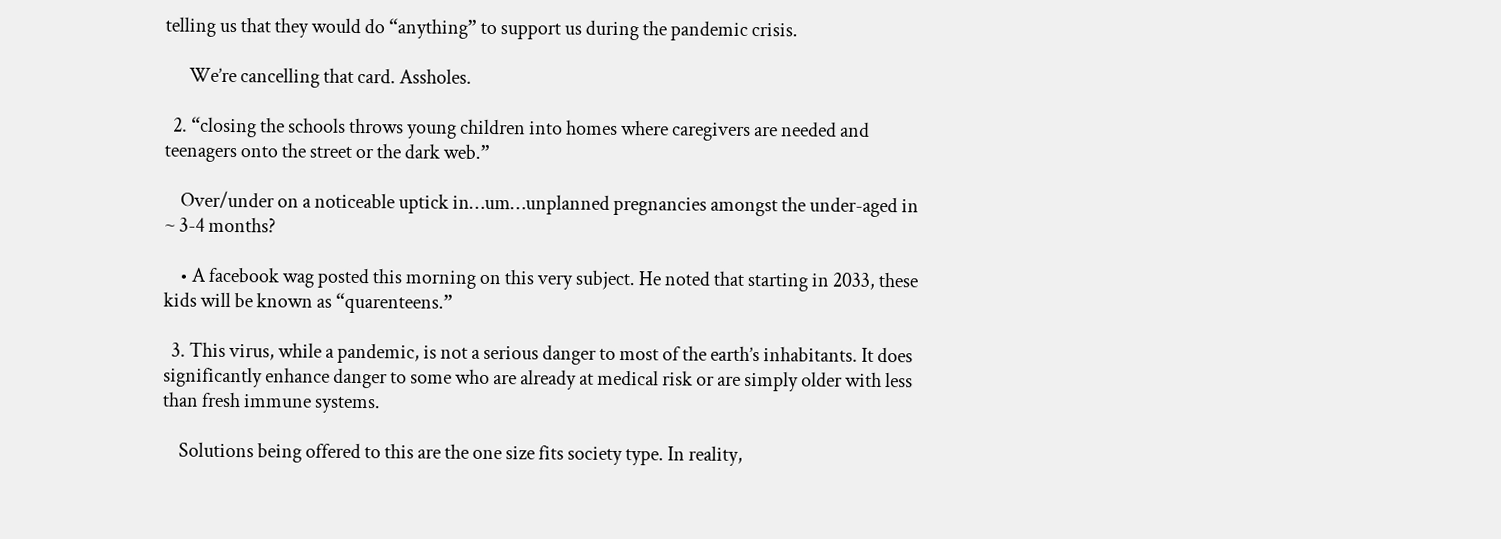telling us that they would do “anything” to support us during the pandemic crisis.

      We’re cancelling that card. Assholes.

  2. “closing the schools throws young children into homes where caregivers are needed and teenagers onto the street or the dark web.”

    Over/under on a noticeable uptick in…um…unplanned pregnancies amongst the under-aged in ~ 3-4 months?

    • A facebook wag posted this morning on this very subject. He noted that starting in 2033, these kids will be known as “quarenteens.”

  3. This virus, while a pandemic, is not a serious danger to most of the earth’s inhabitants. It does significantly enhance danger to some who are already at medical risk or are simply older with less than fresh immune systems.

    Solutions being offered to this are the one size fits society type. In reality,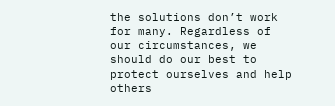the solutions don’t work for many. Regardless of our circumstances, we should do our best to protect ourselves and help others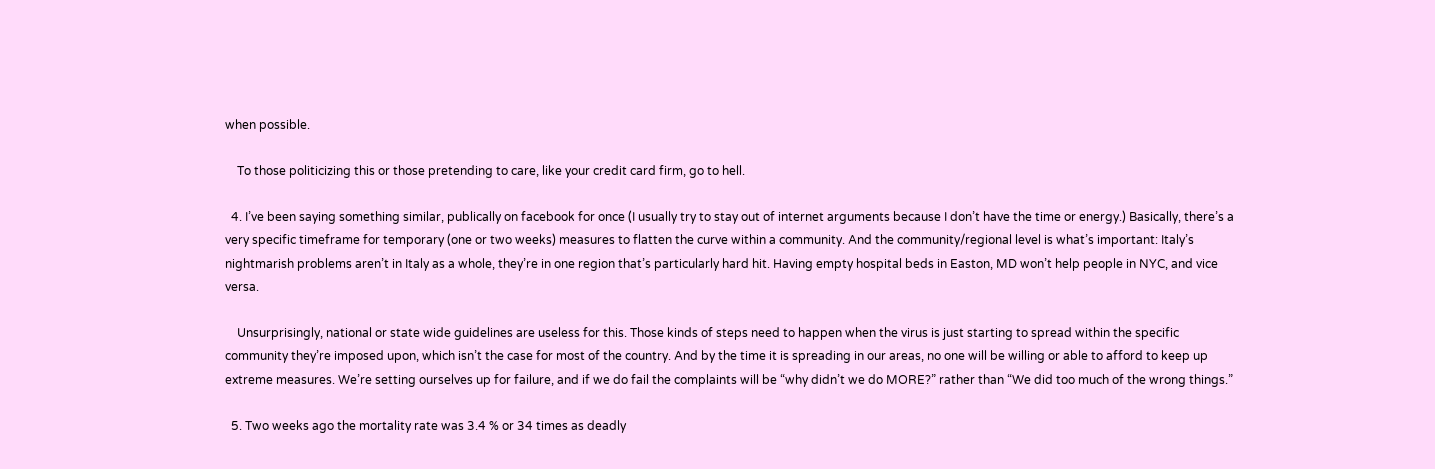when possible.

    To those politicizing this or those pretending to care, like your credit card firm, go to hell.

  4. I’ve been saying something similar, publically on facebook for once (I usually try to stay out of internet arguments because I don’t have the time or energy.) Basically, there’s a very specific timeframe for temporary (one or two weeks) measures to flatten the curve within a community. And the community/regional level is what’s important: Italy’s nightmarish problems aren’t in Italy as a whole, they’re in one region that’s particularly hard hit. Having empty hospital beds in Easton, MD won’t help people in NYC, and vice versa.

    Unsurprisingly, national or state wide guidelines are useless for this. Those kinds of steps need to happen when the virus is just starting to spread within the specific community they’re imposed upon, which isn’t the case for most of the country. And by the time it is spreading in our areas, no one will be willing or able to afford to keep up extreme measures. We’re setting ourselves up for failure, and if we do fail the complaints will be “why didn’t we do MORE?” rather than “We did too much of the wrong things.”

  5. Two weeks ago the mortality rate was 3.4 % or 34 times as deadly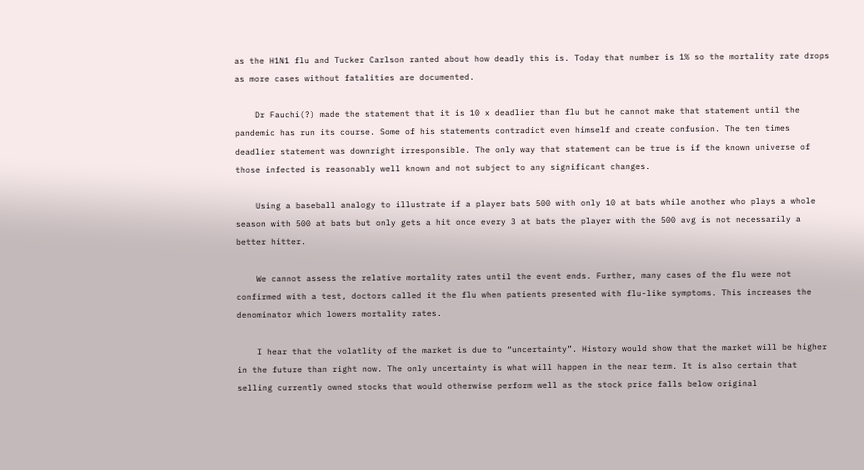as the H1N1 flu and Tucker Carlson ranted about how deadly this is. Today that number is 1% so the mortality rate drops as more cases without fatalities are documented.

    Dr Fauchi(?) made the statement that it is 10 x deadlier than flu but he cannot make that statement until the pandemic has run its course. Some of his statements contradict even himself and create confusion. The ten times deadlier statement was downright irresponsible. The only way that statement can be true is if the known universe of those infected is reasonably well known and not subject to any significant changes.

    Using a baseball analogy to illustrate if a player bats 500 with only 10 at bats while another who plays a whole season with 500 at bats but only gets a hit once every 3 at bats the player with the 500 avg is not necessarily a better hitter.

    We cannot assess the relative mortality rates until the event ends. Further, many cases of the flu were not confirmed with a test, doctors called it the flu when patients presented with flu-like symptoms. This increases the denominator which lowers mortality rates.

    I hear that the volatlity of the market is due to “uncertainty”. History would show that the market will be higher in the future than right now. The only uncertainty is what will happen in the near term. It is also certain that selling currently owned stocks that would otherwise perform well as the stock price falls below original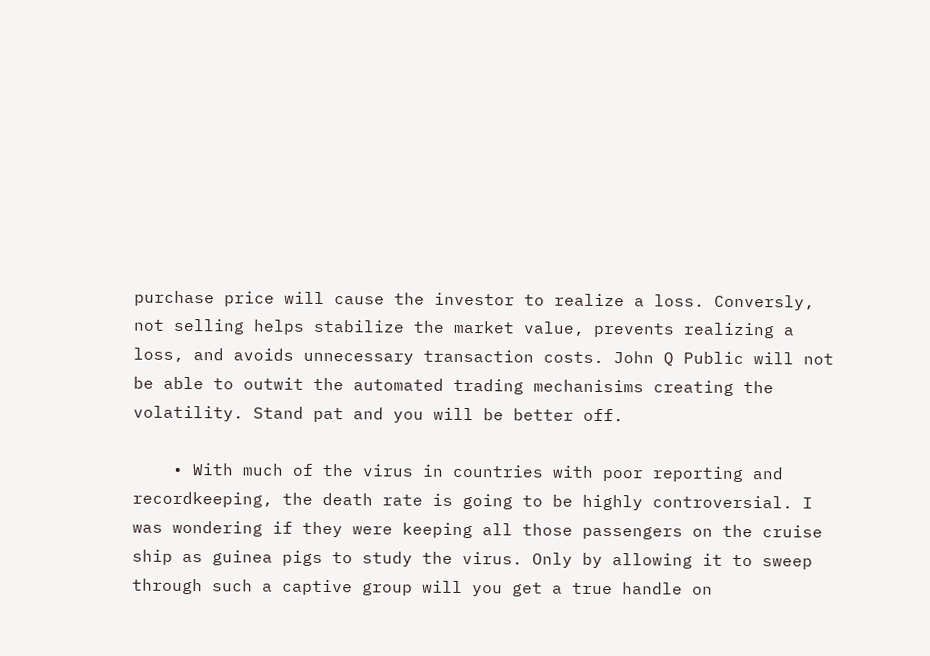purchase price will cause the investor to realize a loss. Conversly, not selling helps stabilize the market value, prevents realizing a loss, and avoids unnecessary transaction costs. John Q Public will not be able to outwit the automated trading mechanisims creating the volatility. Stand pat and you will be better off.

    • With much of the virus in countries with poor reporting and recordkeeping, the death rate is going to be highly controversial. I was wondering if they were keeping all those passengers on the cruise ship as guinea pigs to study the virus. Only by allowing it to sweep through such a captive group will you get a true handle on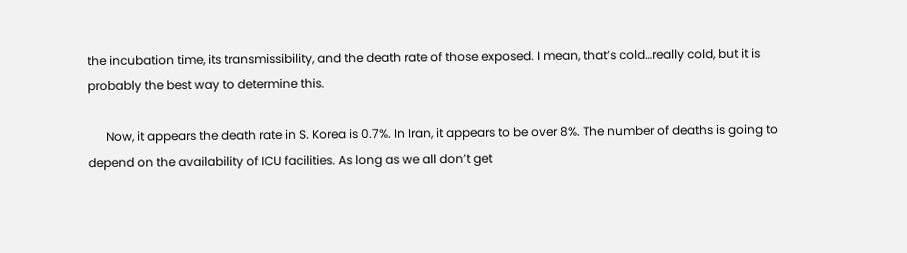the incubation time, its transmissibility, and the death rate of those exposed. I mean, that’s cold…really cold, but it is probably the best way to determine this.

      Now, it appears the death rate in S. Korea is 0.7%. In Iran, it appears to be over 8%. The number of deaths is going to depend on the availability of ICU facilities. As long as we all don’t get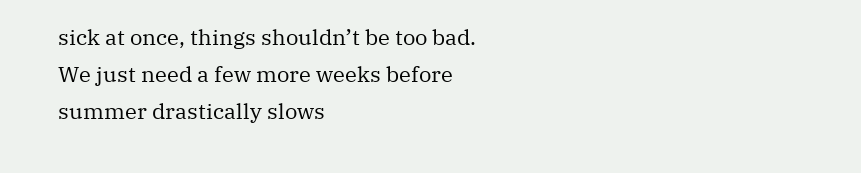sick at once, things shouldn’t be too bad. We just need a few more weeks before summer drastically slows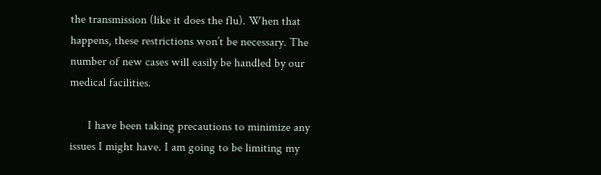the transmission (like it does the flu). When that happens, these restrictions won’t be necessary. The number of new cases will easily be handled by our medical facilities.

      I have been taking precautions to minimize any issues I might have. I am going to be limiting my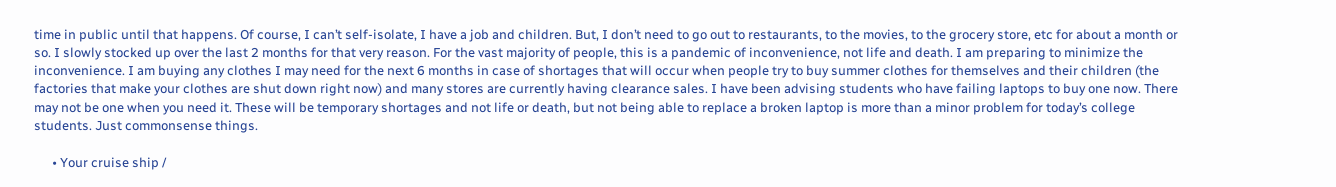time in public until that happens. Of course, I can’t self-isolate, I have a job and children. But, I don’t need to go out to restaurants, to the movies, to the grocery store, etc for about a month or so. I slowly stocked up over the last 2 months for that very reason. For the vast majority of people, this is a pandemic of inconvenience, not life and death. I am preparing to minimize the inconvenience. I am buying any clothes I may need for the next 6 months in case of shortages that will occur when people try to buy summer clothes for themselves and their children (the factories that make your clothes are shut down right now) and many stores are currently having clearance sales. I have been advising students who have failing laptops to buy one now. There may not be one when you need it. These will be temporary shortages and not life or death, but not being able to replace a broken laptop is more than a minor problem for today’s college students. Just commonsense things.

      • Your cruise ship /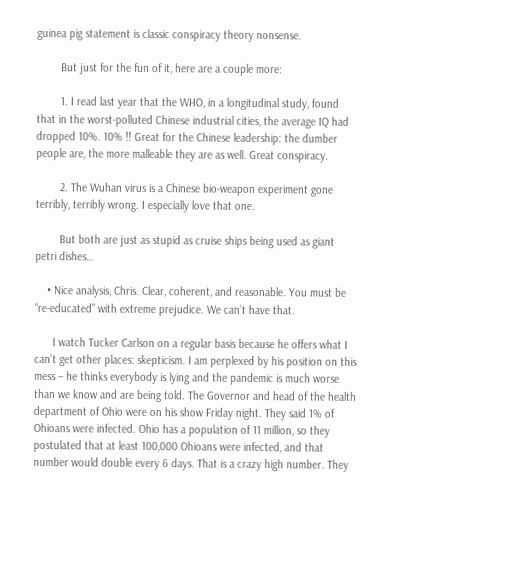guinea pig statement is classic conspiracy theory nonsense.

        But just for the fun of it, here are a couple more:

        1. I read last year that the WHO, in a longitudinal study, found that in the worst-polluted Chinese industrial cities, the average IQ had dropped 10%. 10% !! Great for the Chinese leadership: the dumber people are, the more malleable they are as well. Great conspiracy.

        2. The Wuhan virus is a Chinese bio-weapon experiment gone terribly, terribly wrong. I especially love that one.

        But both are just as stupid as cruise ships being used as giant petri dishes…

    • Nice analysis, Chris. Clear, coherent, and reasonable. You must be “re-educated” with extreme prejudice. We can’t have that.

      I watch Tucker Carlson on a regular basis because he offers what I can’t get other places: skepticism. I am perplexed by his position on this mess – he thinks everybody is lying and the pandemic is much worse than we know and are being told. The Governor and head of the health department of Ohio were on his show Friday night. They said 1% of Ohioans were infected. Ohio has a population of 11 million, so they postulated that at least 100,000 Ohioans were infected, and that number would double every 6 days. That is a crazy high number. They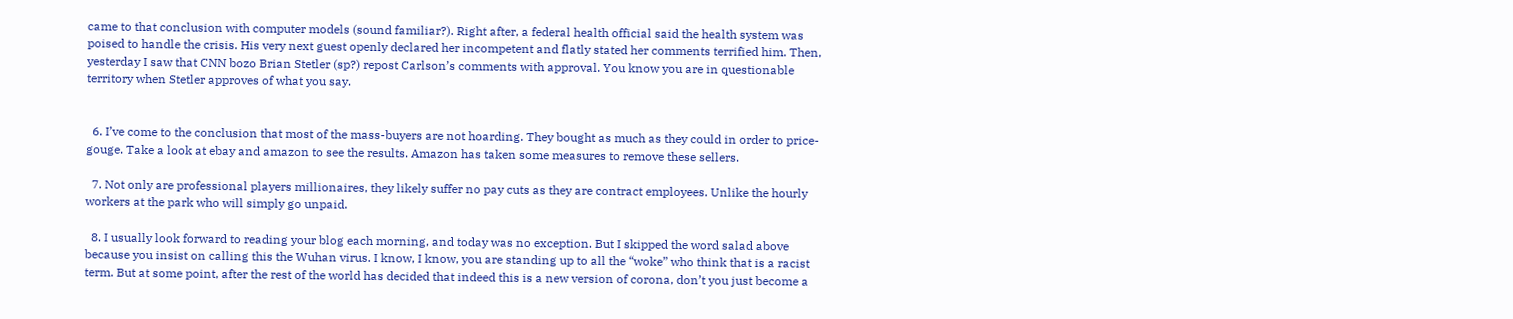came to that conclusion with computer models (sound familiar?). Right after, a federal health official said the health system was poised to handle the crisis. His very next guest openly declared her incompetent and flatly stated her comments terrified him. Then, yesterday I saw that CNN bozo Brian Stetler (sp?) repost Carlson’s comments with approval. You know you are in questionable territory when Stetler approves of what you say.


  6. I’ve come to the conclusion that most of the mass-buyers are not hoarding. They bought as much as they could in order to price-gouge. Take a look at ebay and amazon to see the results. Amazon has taken some measures to remove these sellers.

  7. Not only are professional players millionaires, they likely suffer no pay cuts as they are contract employees. Unlike the hourly workers at the park who will simply go unpaid.

  8. I usually look forward to reading your blog each morning, and today was no exception. But I skipped the word salad above because you insist on calling this the Wuhan virus. I know, I know, you are standing up to all the “woke” who think that is a racist term. But at some point, after the rest of the world has decided that indeed this is a new version of corona, don’t you just become a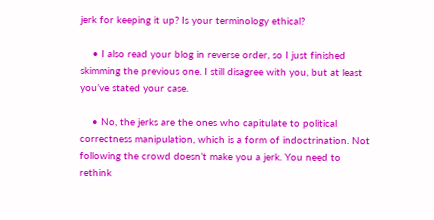jerk for keeping it up? Is your terminology ethical?

    • I also read your blog in reverse order, so I just finished skimming the previous one. I still disagree with you, but at least you’ve stated your case.

    • No, the jerks are the ones who capitulate to political correctness manipulation, which is a form of indoctrination. Not following the crowd doesn’t make you a jerk. You need to rethink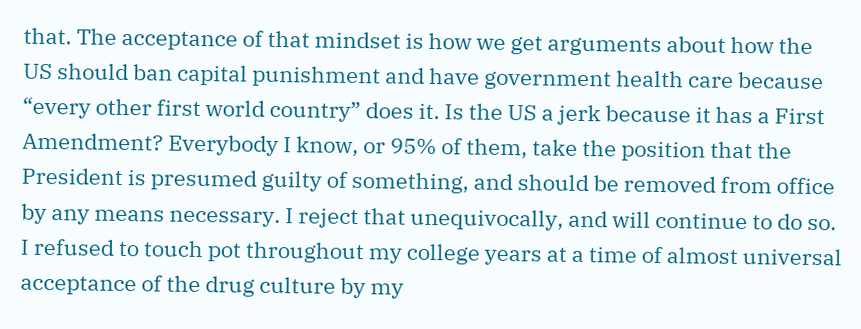that. The acceptance of that mindset is how we get arguments about how the US should ban capital punishment and have government health care because “every other first world country” does it. Is the US a jerk because it has a First Amendment? Everybody I know, or 95% of them, take the position that the President is presumed guilty of something, and should be removed from office by any means necessary. I reject that unequivocally, and will continue to do so. I refused to touch pot throughout my college years at a time of almost universal acceptance of the drug culture by my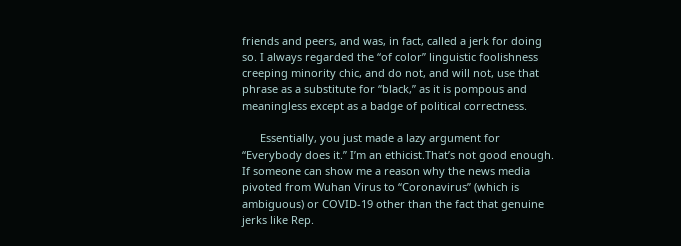friends and peers, and was, in fact, called a jerk for doing so. I always regarded the “of color” linguistic foolishness creeping minority chic, and do not, and will not, use that phrase as a substitute for “black,” as it is pompous and meaningless except as a badge of political correctness.

      Essentially, you just made a lazy argument for “Everybody does it.” I’m an ethicist.That’s not good enough. If someone can show me a reason why the news media pivoted from Wuhan Virus to “Coronavirus” (which is ambiguous) or COVID-19 other than the fact that genuine jerks like Rep.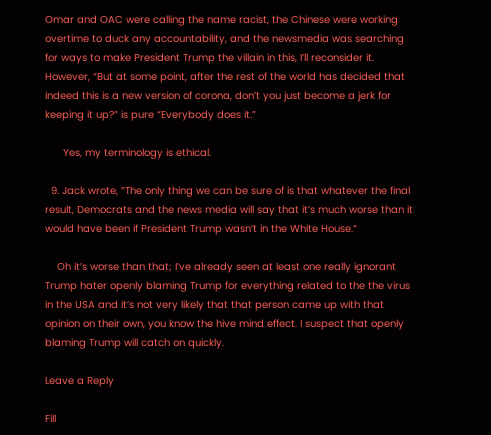Omar and OAC were calling the name racist, the Chinese were working overtime to duck any accountability, and the newsmedia was searching for ways to make President Trump the villain in this, I’ll reconsider it. However, “But at some point, after the rest of the world has decided that indeed this is a new version of corona, don’t you just become a jerk for keeping it up?” is pure “Everybody does it.”

      Yes, my terminology is ethical.

  9. Jack wrote, “The only thing we can be sure of is that whatever the final result, Democrats and the news media will say that it’s much worse than it would have been if President Trump wasn’t in the White House.”

    Oh it’s worse than that; I’ve already seen at least one really ignorant Trump hater openly blaming Trump for everything related to the the virus in the USA and it’s not very likely that that person came up with that opinion on their own, you know the hive mind effect. I suspect that openly blaming Trump will catch on quickly.

Leave a Reply

Fill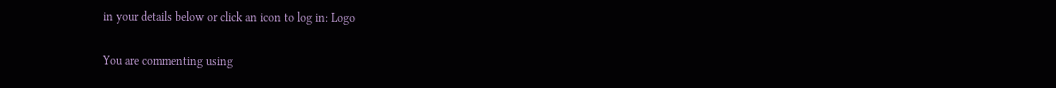in your details below or click an icon to log in: Logo

You are commenting using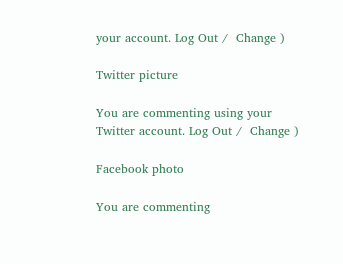your account. Log Out /  Change )

Twitter picture

You are commenting using your Twitter account. Log Out /  Change )

Facebook photo

You are commenting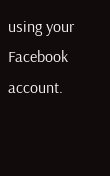using your Facebook account.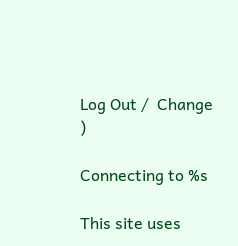Log Out /  Change )

Connecting to %s

This site uses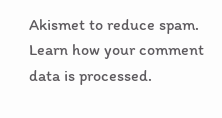Akismet to reduce spam. Learn how your comment data is processed.